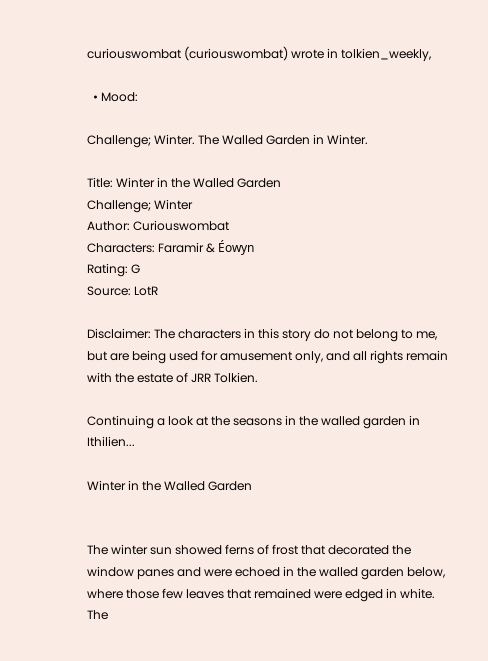curiouswombat (curiouswombat) wrote in tolkien_weekly,

  • Mood:

Challenge; Winter. The Walled Garden in Winter.

Title: Winter in the Walled Garden
Challenge; Winter
Author: Curiouswombat
Characters: Faramir & Éowyn
Rating: G
Source: LotR

Disclaimer: The characters in this story do not belong to me, but are being used for amusement only, and all rights remain with the estate of JRR Tolkien.

Continuing a look at the seasons in the walled garden in Ithilien...

Winter in the Walled Garden


The winter sun showed ferns of frost that decorated the window panes and were echoed in the walled garden below, where those few leaves that remained were edged in white. The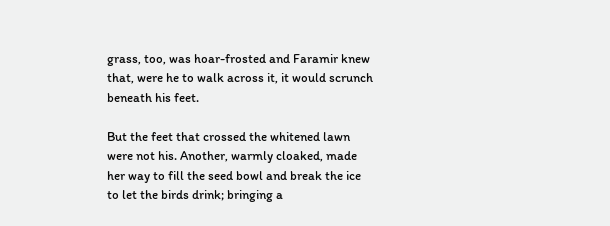grass, too, was hoar-frosted and Faramir knew that, were he to walk across it, it would scrunch beneath his feet.

But the feet that crossed the whitened lawn were not his. Another, warmly cloaked, made her way to fill the seed bowl and break the ice to let the birds drink; bringing a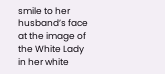smile to her husband’s face at the image of the White Lady in her white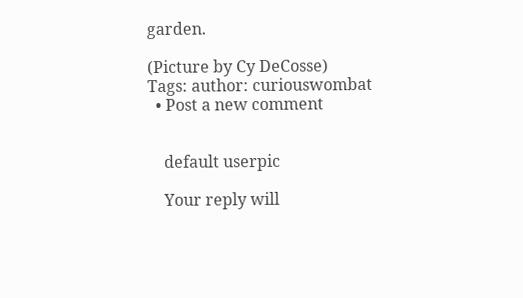garden.

(Picture by Cy DeCosse)
Tags: author: curiouswombat
  • Post a new comment


    default userpic

    Your reply will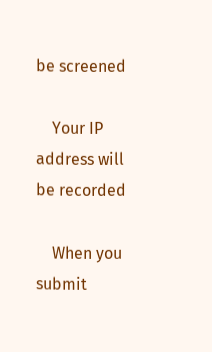be screened

    Your IP address will be recorded

    When you submit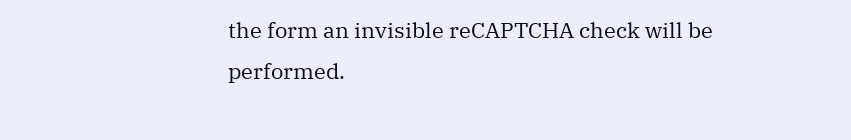the form an invisible reCAPTCHA check will be performed.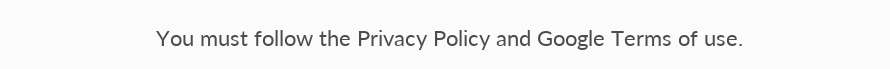You must follow the Privacy Policy and Google Terms of use.